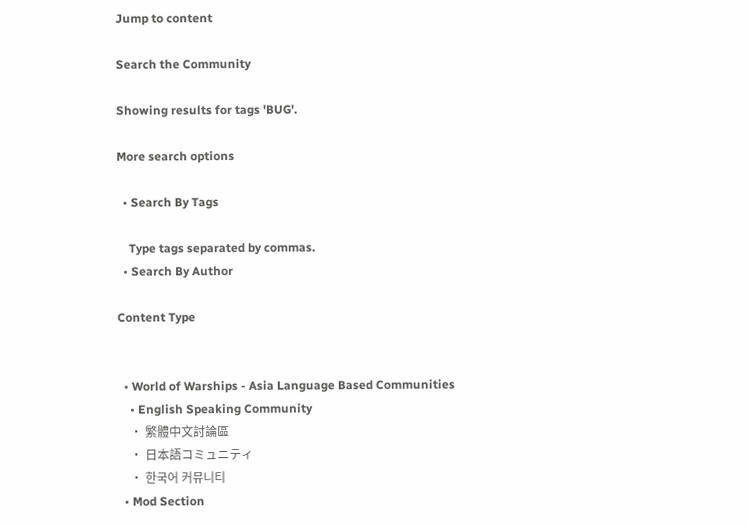Jump to content

Search the Community

Showing results for tags 'BUG'.

More search options

  • Search By Tags

    Type tags separated by commas.
  • Search By Author

Content Type


  • World of Warships - Asia Language Based Communities
    • English Speaking Community
    • 繁體中文討論區
    • 日本語コミュニティ
    • 한국어 커뮤니티
  • Mod Section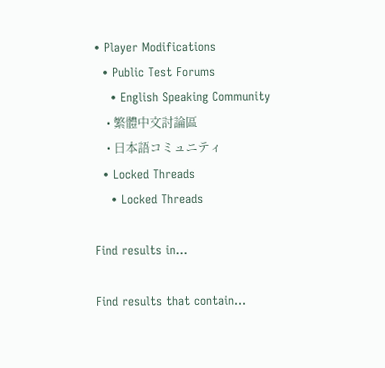• Player Modifications
  • Public Test Forums
    • English Speaking Community
    • 繁體中文討論區
    • 日本語コミュニティ
  • Locked Threads
    • Locked Threads

Find results in...

Find results that contain...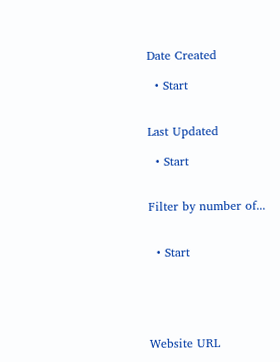Date Created

  • Start


Last Updated

  • Start


Filter by number of...


  • Start





Website URL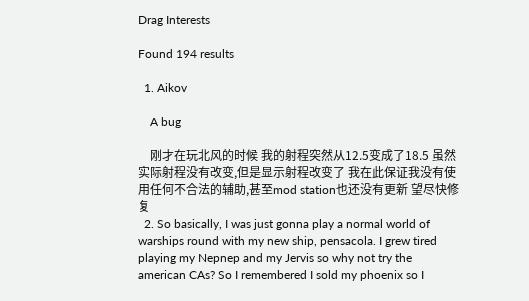Drag Interests

Found 194 results

  1. Aikov

    A bug

    刚才在玩北风的时候 我的射程突然从12.5变成了18.5 虽然实际射程没有改变,但是显示射程改变了 我在此保证我没有使用任何不合法的辅助,甚至mod station也还没有更新 望尽快修复
  2. So basically, I was just gonna play a normal world of warships round with my new ship, pensacola. I grew tired playing my Nepnep and my Jervis so why not try the american CAs? So I remembered I sold my phoenix so I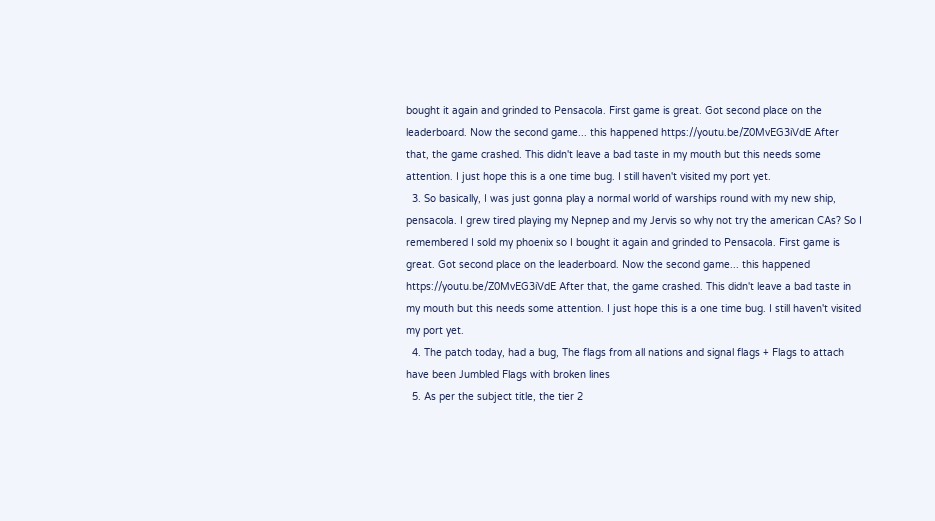bought it again and grinded to Pensacola. First game is great. Got second place on the leaderboard. Now the second game... this happened https://youtu.be/Z0MvEG3iVdE After that, the game crashed. This didn't leave a bad taste in my mouth but this needs some attention. I just hope this is a one time bug. I still haven't visited my port yet.
  3. So basically, I was just gonna play a normal world of warships round with my new ship, pensacola. I grew tired playing my Nepnep and my Jervis so why not try the american CAs? So I remembered I sold my phoenix so I bought it again and grinded to Pensacola. First game is great. Got second place on the leaderboard. Now the second game... this happened https://youtu.be/Z0MvEG3iVdE After that, the game crashed. This didn't leave a bad taste in my mouth but this needs some attention. I just hope this is a one time bug. I still haven't visited my port yet.
  4. The patch today, had a bug, The flags from all nations and signal flags + Flags to attach have been Jumbled Flags with broken lines
  5. As per the subject title, the tier 2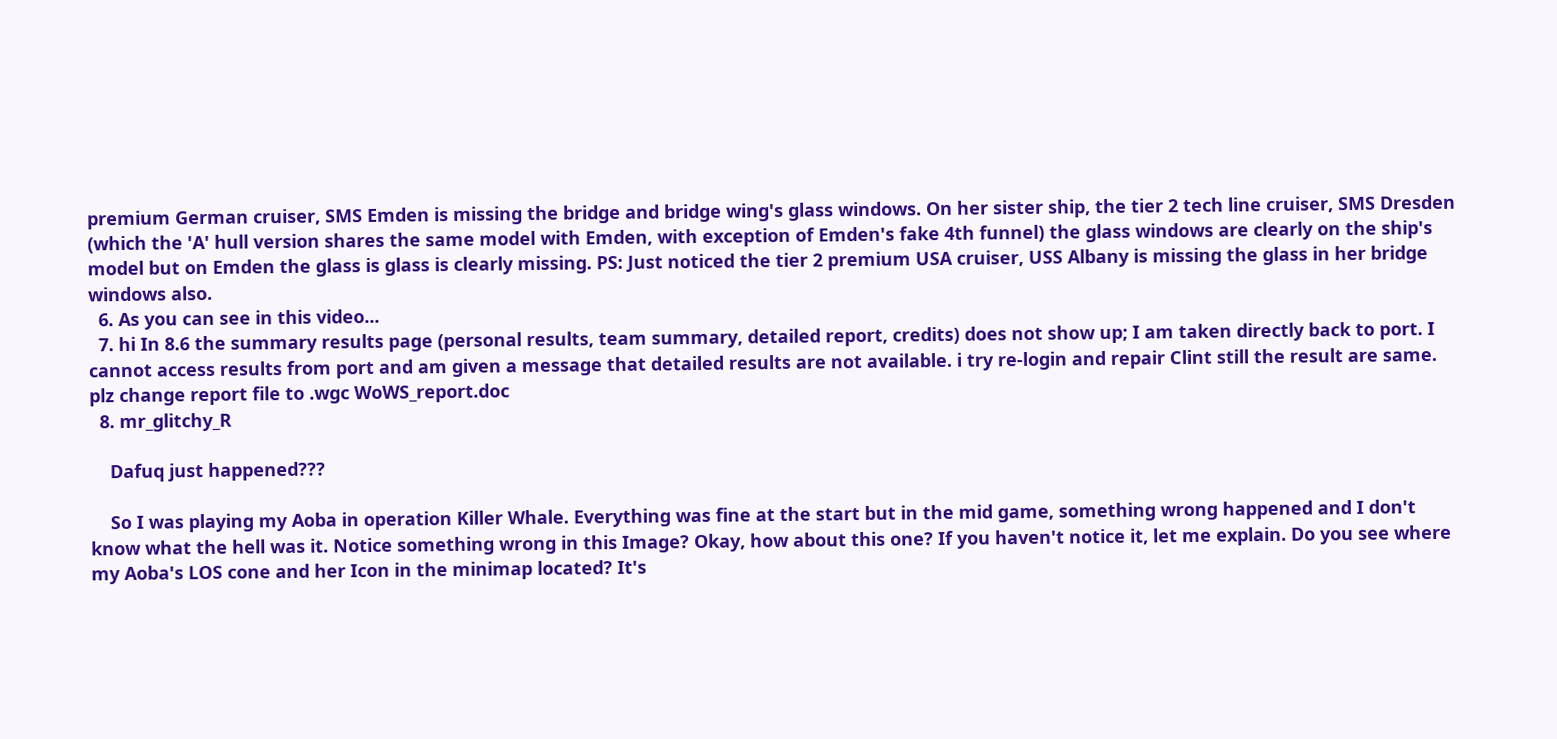premium German cruiser, SMS Emden is missing the bridge and bridge wing's glass windows. On her sister ship, the tier 2 tech line cruiser, SMS Dresden (which the 'A' hull version shares the same model with Emden, with exception of Emden's fake 4th funnel) the glass windows are clearly on the ship's model but on Emden the glass is glass is clearly missing. PS: Just noticed the tier 2 premium USA cruiser, USS Albany is missing the glass in her bridge windows also.
  6. As you can see in this video...
  7. hi In 8.6 the summary results page (personal results, team summary, detailed report, credits) does not show up; I am taken directly back to port. I cannot access results from port and am given a message that detailed results are not available. i try re-login and repair Clint still the result are same. plz change report file to .wgc WoWS_report.doc
  8. mr_glitchy_R

    Dafuq just happened???

    So I was playing my Aoba in operation Killer Whale. Everything was fine at the start but in the mid game, something wrong happened and I don't know what the hell was it. Notice something wrong in this Image? Okay, how about this one? If you haven't notice it, let me explain. Do you see where my Aoba's LOS cone and her Icon in the minimap located? It's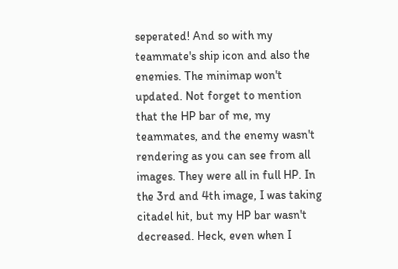seperated! And so with my teammate's ship icon and also the enemies. The minimap won't updated. Not forget to mention that the HP bar of me, my teammates, and the enemy wasn't rendering as you can see from all images. They were all in full HP. In the 3rd and 4th image, I was taking citadel hit, but my HP bar wasn't decreased. Heck, even when I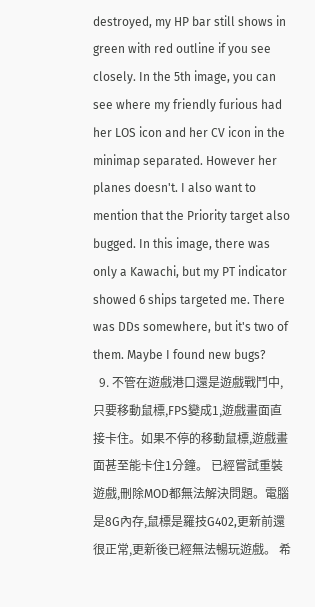destroyed, my HP bar still shows in green with red outline if you see closely. In the 5th image, you can see where my friendly furious had her LOS icon and her CV icon in the minimap separated. However her planes doesn't. I also want to mention that the Priority target also bugged. In this image, there was only a Kawachi, but my PT indicator showed 6 ships targeted me. There was DDs somewhere, but it's two of them. Maybe I found new bugs?
  9. 不管在遊戲港口還是遊戲戰鬥中,只要移動鼠標,FPS變成1,遊戲畫面直接卡住。如果不停的移動鼠標,遊戲畫面甚至能卡住1分鐘。 已經嘗試重裝遊戲,刪除MOD都無法解決問題。電腦是8G內存,鼠標是羅技G402,更新前還很正常,更新後已經無法暢玩遊戲。 希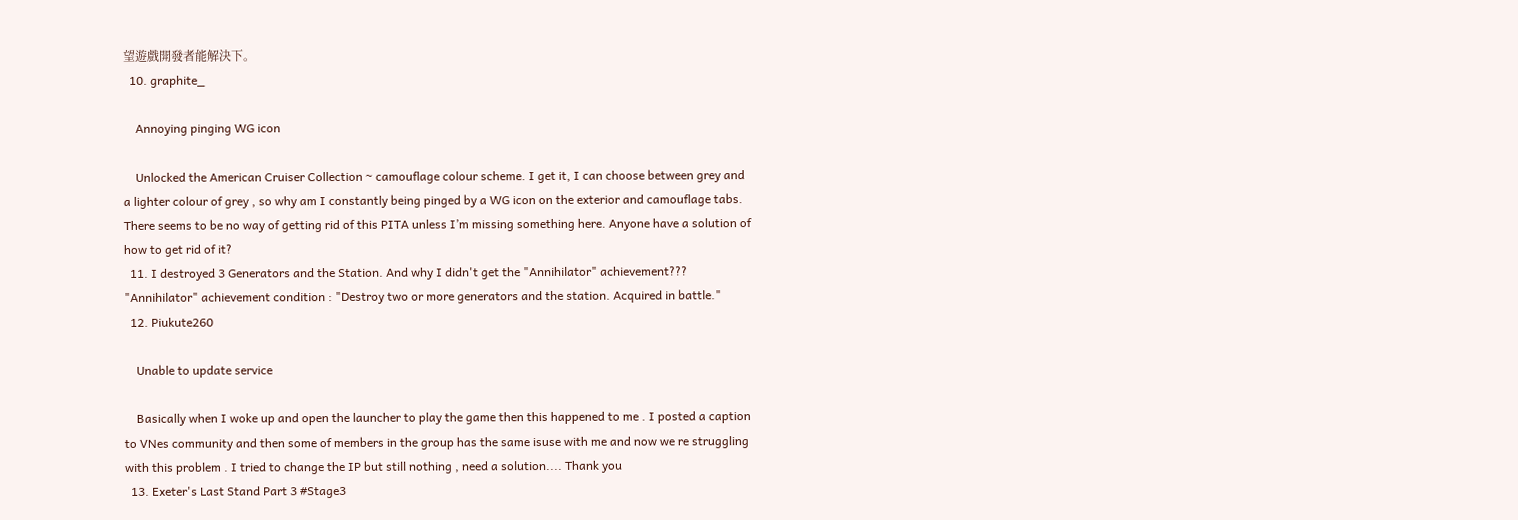望遊戲開發者能解決下。
  10. graphite_

    Annoying pinging WG icon

    Unlocked the American Cruiser Collection ~ camouflage colour scheme. I get it, I can choose between grey and a lighter colour of grey , so why am I constantly being pinged by a WG icon on the exterior and camouflage tabs. There seems to be no way of getting rid of this PITA unless I’m missing something here. Anyone have a solution of how to get rid of it?
  11. I destroyed 3 Generators and the Station. And why I didn't get the "Annihilator" achievement??? "Annihilator" achievement condition : "Destroy two or more generators and the station. Acquired in battle."
  12. Piukute260

    Unable to update service

    Basically when I woke up and open the launcher to play the game then this happened to me . I posted a caption to VNes community and then some of members in the group has the same isuse with me and now we re struggling with this problem . I tried to change the IP but still nothing , need a solution.... Thank you
  13. Exeter's Last Stand Part 3 #Stage3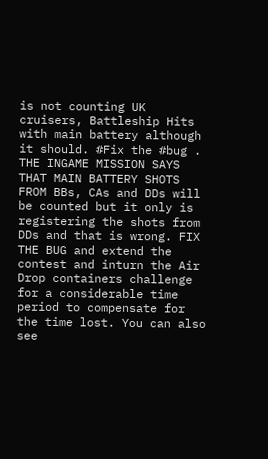is not counting UK cruisers, Battleship Hits with main battery although it should. #Fix the #bug . THE INGAME MISSION SAYS THAT MAIN BATTERY SHOTS FROM BBs, CAs and DDs will be counted but it only is registering the shots from DDs and that is wrong. FIX THE BUG and extend the contest and inturn the Air Drop containers challenge for a considerable time period to compensate for the time lost. You can also see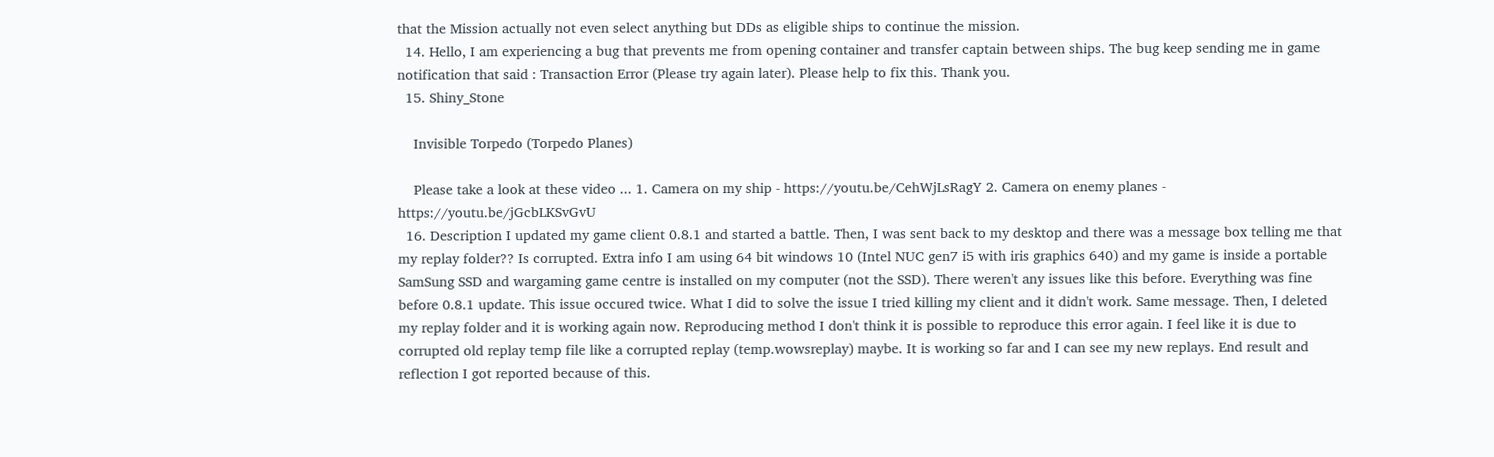that the Mission actually not even select anything but DDs as eligible ships to continue the mission.
  14. Hello, I am experiencing a bug that prevents me from opening container and transfer captain between ships. The bug keep sending me in game notification that said : Transaction Error (Please try again later). Please help to fix this. Thank you.
  15. Shiny_Stone

    Invisible Torpedo (Torpedo Planes)

    Please take a look at these video ... 1. Camera on my ship - https://youtu.be/CehWjLsRagY 2. Camera on enemy planes - https://youtu.be/jGcbLKSvGvU
  16. Description I updated my game client 0.8.1 and started a battle. Then, I was sent back to my desktop and there was a message box telling me that my replay folder?? Is corrupted. Extra info I am using 64 bit windows 10 (Intel NUC gen7 i5 with iris graphics 640) and my game is inside a portable SamSung SSD and wargaming game centre is installed on my computer (not the SSD). There weren't any issues like this before. Everything was fine before 0.8.1 update. This issue occured twice. What I did to solve the issue I tried killing my client and it didn't work. Same message. Then, I deleted my replay folder and it is working again now. Reproducing method I don't think it is possible to reproduce this error again. I feel like it is due to corrupted old replay temp file like a corrupted replay (temp.wowsreplay) maybe. It is working so far and I can see my new replays. End result and reflection I got reported because of this.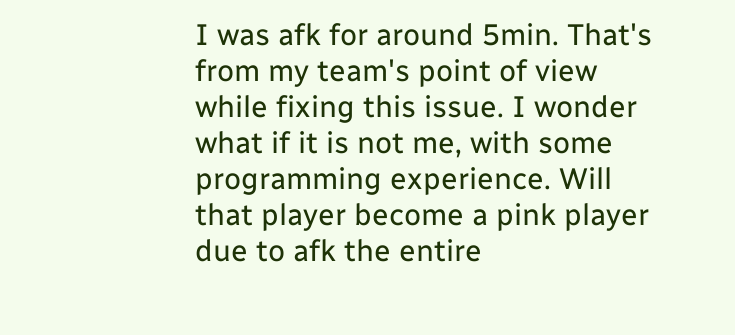I was afk for around 5min. That's from my team's point of view while fixing this issue. I wonder what if it is not me, with some programming experience. Will that player become a pink player due to afk the entire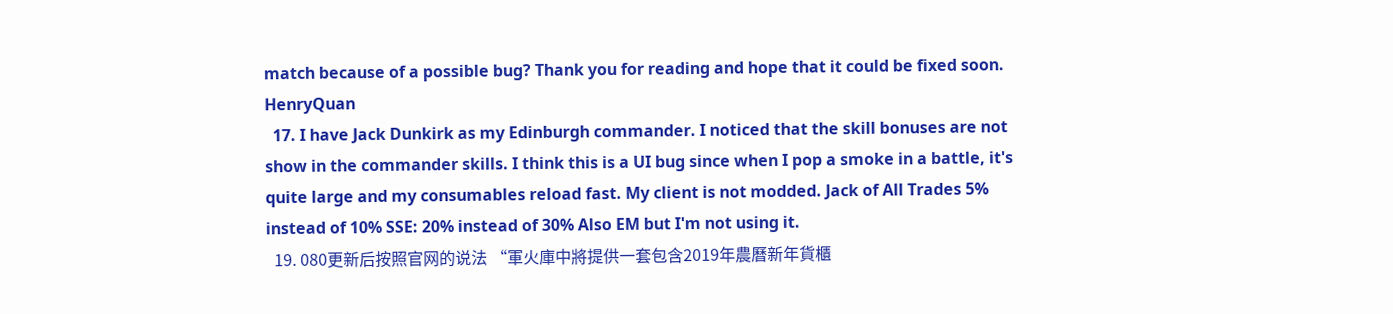match because of a possible bug? Thank you for reading and hope that it could be fixed soon. HenryQuan
  17. I have Jack Dunkirk as my Edinburgh commander. I noticed that the skill bonuses are not show in the commander skills. I think this is a UI bug since when I pop a smoke in a battle, it's quite large and my consumables reload fast. My client is not modded. Jack of All Trades 5% instead of 10% SSE: 20% instead of 30% Also EM but I'm not using it.
  19. 080更新后按照官网的说法 “軍火庫中將提供一套包含2019年農曆新年貨櫃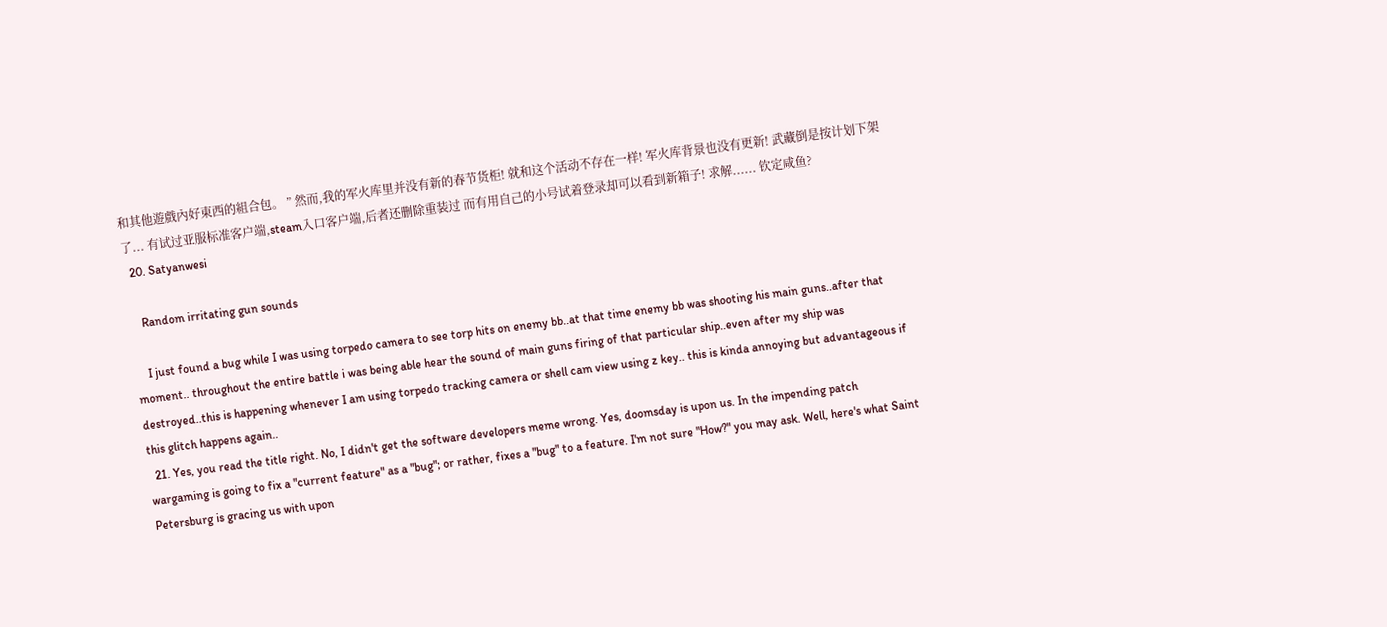和其他遊戲內好東西的組合包。 ” 然而,我的军火库里并没有新的春节货柜! 就和这个活动不存在一样! 军火库背景也没有更新! 武藏倒是按计划下架了... 有试过亚服标准客户端,steam入口客户端,后者还删除重装过 而有用自己的小号试着登录却可以看到新箱子! 求解...... 钦定咸鱼?
  20. Satyanwesi

    Random irritating gun sounds

    I just found a bug while I was using torpedo camera to see torp hits on enemy bb..at that time enemy bb was shooting his main guns..after that moment.. throughout the entire battle i was being able hear the sound of main guns firing of that particular ship..even after my ship was destroyed..this is happening whenever I am using torpedo tracking camera or shell cam view using z key.. this is kinda annoying but advantageous if this glitch happens again..
  21. Yes, you read the title right. No, I didn't get the software developers meme wrong. Yes, doomsday is upon us. In the impending patch wargaming is going to fix a "current feature" as a "bug"; or rather, fixes a "bug" to a feature. I'm not sure "How?" you may ask. Well, here's what Saint Petersburg is gracing us with upon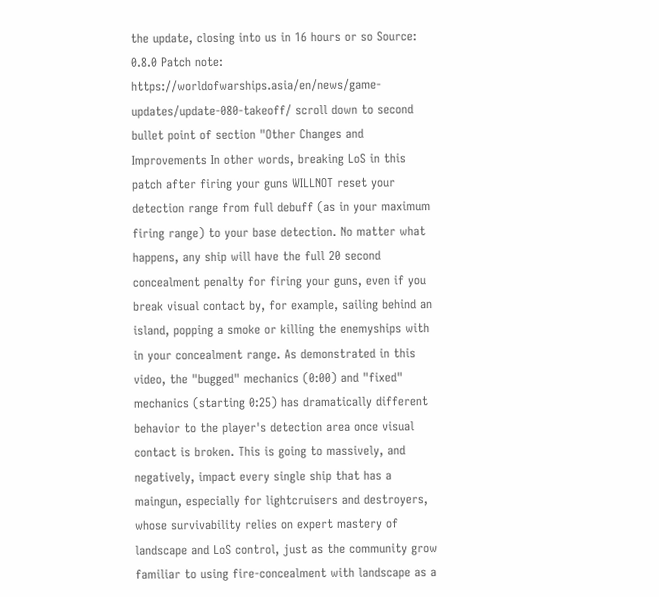the update, closing into us in 16 hours or so Source: 0.8.0 Patch note: https://worldofwarships.asia/en/news/game-updates/update-080-takeoff/ scroll down to second bullet point of section "Other Changes and Improvements In other words, breaking LoS in this patch after firing your guns WILLNOT reset your detection range from full debuff (as in your maximum firing range) to your base detection. No matter what happens, any ship will have the full 20 second concealment penalty for firing your guns, even if you break visual contact by, for example, sailing behind an island, popping a smoke or killing the enemyships with in your concealment range. As demonstrated in this video, the "bugged" mechanics (0:00) and "fixed" mechanics (starting 0:25) has dramatically different behavior to the player's detection area once visual contact is broken. This is going to massively, and negatively, impact every single ship that has a maingun, especially for lightcruisers and destroyers, whose survivability relies on expert mastery of landscape and LoS control, just as the community grow familiar to using fire-concealment with landscape as a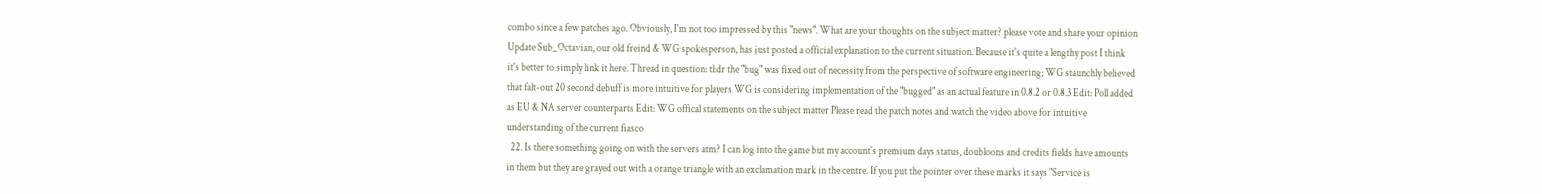combo since a few patches ago. Obviously, I'm not too impressed by this "news". What are your thoughts on the subject matter? please vote and share your opinion Update Sub_Octavian, our old freind & WG spokesperson, has just posted a official explanation to the current situation. Because it's quite a lengthy post I think it's better to simply link it here. Thread in question: tl:dr the "bug" was fixed out of necessity from the perspective of software engineering; WG staunchly believed that falt-out 20 second debuff is more intuitive for players WG is considering implementation of the "bugged" as an actual feature in 0.8.2 or 0.8.3 Edit: Poll added as EU & NA server counterparts Edit: WG offical statements on the subject matter Please read the patch notes and watch the video above for intuitive understanding of the current fiasco
  22. Is there something going on with the servers atm? I can log into the game but my account's premium days status, doubloons and credits fields have amounts in them but they are grayed out with a orange triangle with an exclamation mark in the centre. If you put the pointer over these marks it says "Service is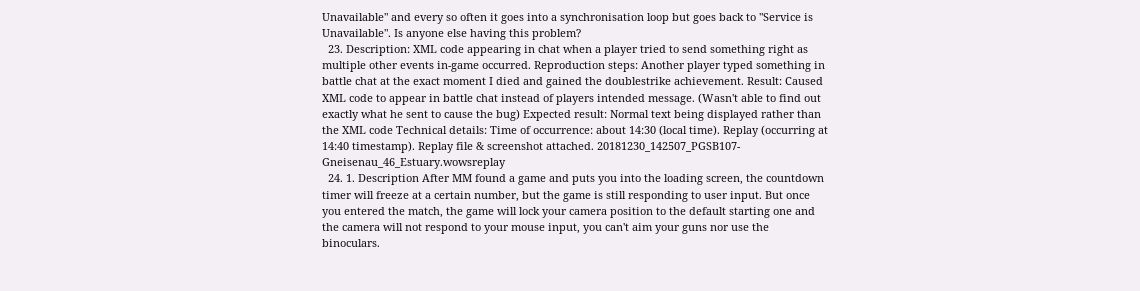Unavailable" and every so often it goes into a synchronisation loop but goes back to "Service is Unavailable". Is anyone else having this problem?
  23. Description: XML code appearing in chat when a player tried to send something right as multiple other events in-game occurred. Reproduction steps: Another player typed something in battle chat at the exact moment I died and gained the doublestrike achievement. Result: Caused XML code to appear in battle chat instead of players intended message. (Wasn't able to find out exactly what he sent to cause the bug) Expected result: Normal text being displayed rather than the XML code Technical details: Time of occurrence: about 14:30 (local time). Replay (occurring at 14:40 timestamp). Replay file & screenshot attached. 20181230_142507_PGSB107-Gneisenau_46_Estuary.wowsreplay
  24. 1. Description After MM found a game and puts you into the loading screen, the countdown timer will freeze at a certain number, but the game is still responding to user input. But once you entered the match, the game will lock your camera position to the default starting one and the camera will not respond to your mouse input, you can't aim your guns nor use the binoculars.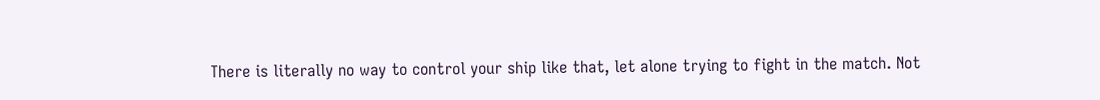There is literally no way to control your ship like that, let alone trying to fight in the match. Not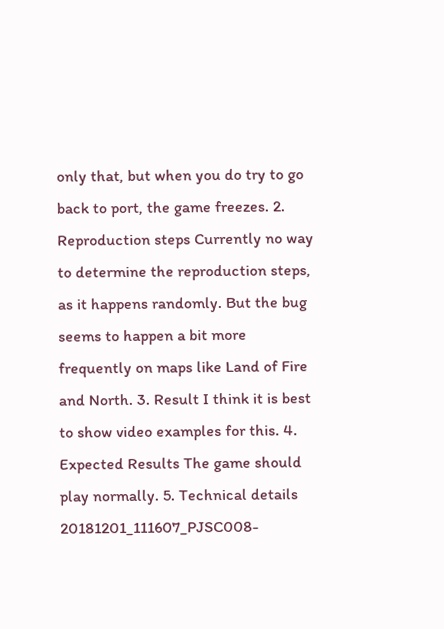only that, but when you do try to go back to port, the game freezes. 2. Reproduction steps Currently no way to determine the reproduction steps, as it happens randomly. But the bug seems to happen a bit more frequently on maps like Land of Fire and North. 3. Result I think it is best to show video examples for this. 4. Expected Results The game should play normally. 5. Technical details 20181201_111607_PJSC008-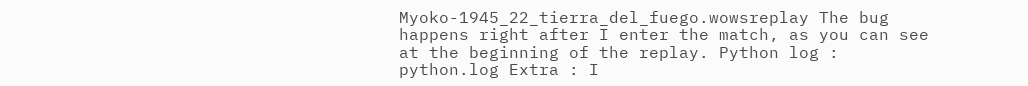Myoko-1945_22_tierra_del_fuego.wowsreplay The bug happens right after I enter the match, as you can see at the beginning of the replay. Python log : python.log Extra : I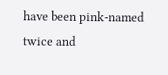have been pink-named twice and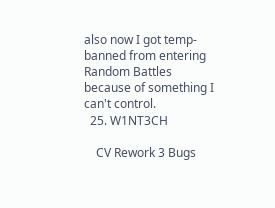also now I got temp-banned from entering Random Battles because of something I can't control.
  25. W1NT3CH

    CV Rework 3 Bugs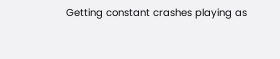Getting constant crashes playing as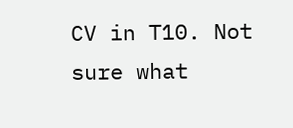CV in T10. Not sure what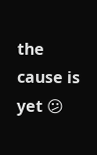the cause is yet 😕